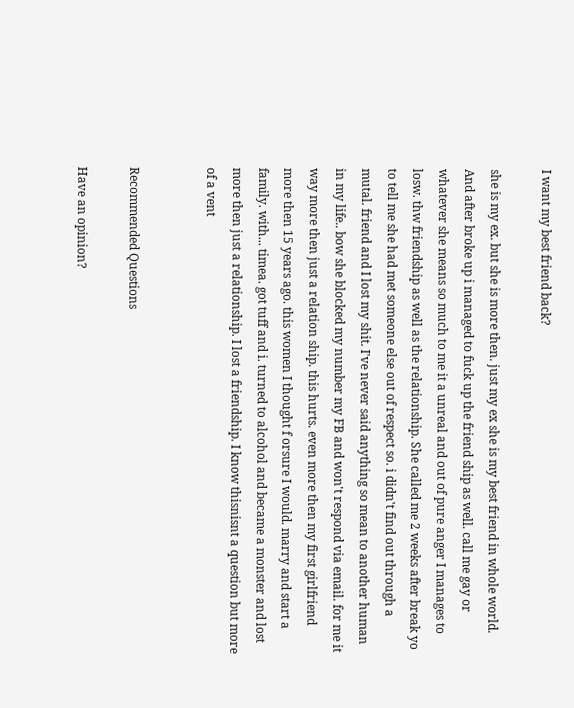I want my best friend back?

she is my ex. but she is more then. just my ex she is my best friend in whole world. And after broke up i managed to fuck up the friend ship as well. call me gay or whatever she means so much to me it a unreal and out of pure anger I manages to losw. thw friendship as well as the relationship. She called me 2 weeks after break yo to tell me she had met someone else out of respect so. i didn't find out through a mutal. friend and I lost my shit. I've never said anything so mean to another human in my life.. bow she blocked my number my FB and won't respond via email. for me it way more then just a relation ship. this hurts. even more then my first girlfriend more then 15 years ago. this women I thought f orsure I would. marry and start a family. with... timea. got tuff and i. turned to alcohol and became a monster and lost more then just a relationship. I lost a friendship. I know thisnisnt a question but more of a vent


Recommended Questions

Have an opinion?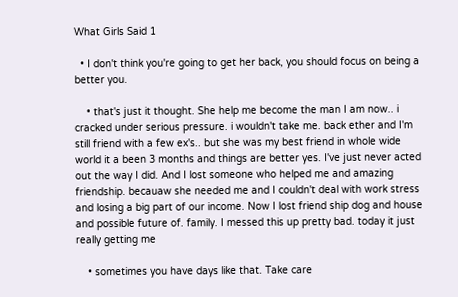What Girls Said 1

  • I don't think you're going to get her back, you should focus on being a better you.

    • that's just it thought. She help me become the man I am now.. i cracked under serious pressure. i wouldn't take me. back ether and I'm still friend with a few ex's.. but she was my best friend in whole wide world it a been 3 months and things are better yes. I've just never acted out the way I did. And I lost someone who helped me and amazing friendship. becauaw she needed me and I couldn't deal with work stress and losing a big part of our income. Now I lost friend ship dog and house and possible future of. family. I messed this up pretty bad. today it just really getting me

    • sometimes you have days like that. Take care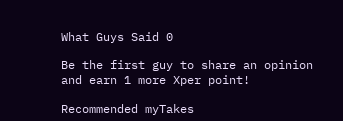What Guys Said 0

Be the first guy to share an opinion
and earn 1 more Xper point!

Recommended myTakes